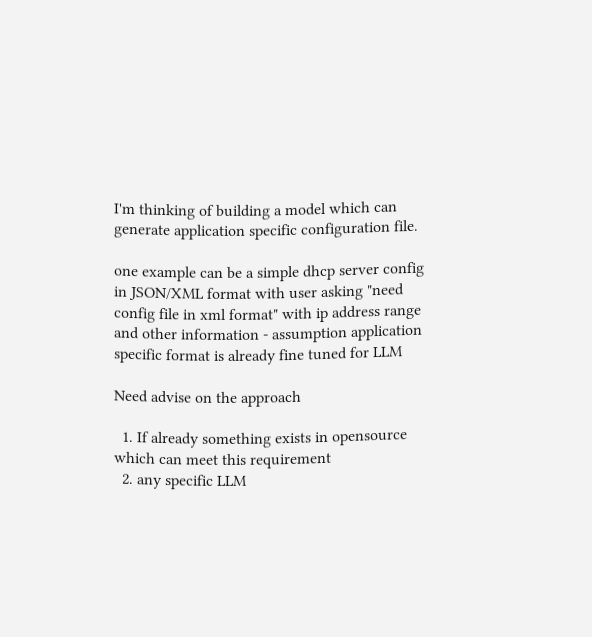I'm thinking of building a model which can generate application specific configuration file.

one example can be a simple dhcp server config in JSON/XML format with user asking "need config file in xml format" with ip address range and other information - assumption application specific format is already fine tuned for LLM

Need advise on the approach

  1. If already something exists in opensource which can meet this requirement
  2. any specific LLM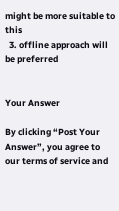might be more suitable to this
  3. offline approach will be preferred


Your Answer

By clicking “Post Your Answer”, you agree to our terms of service and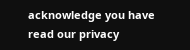acknowledge you have read our privacy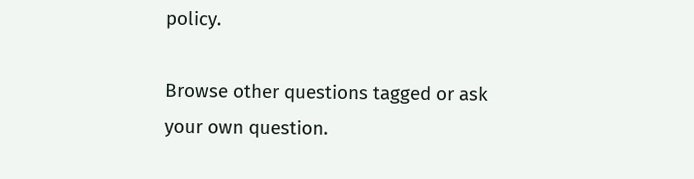policy.

Browse other questions tagged or ask your own question.